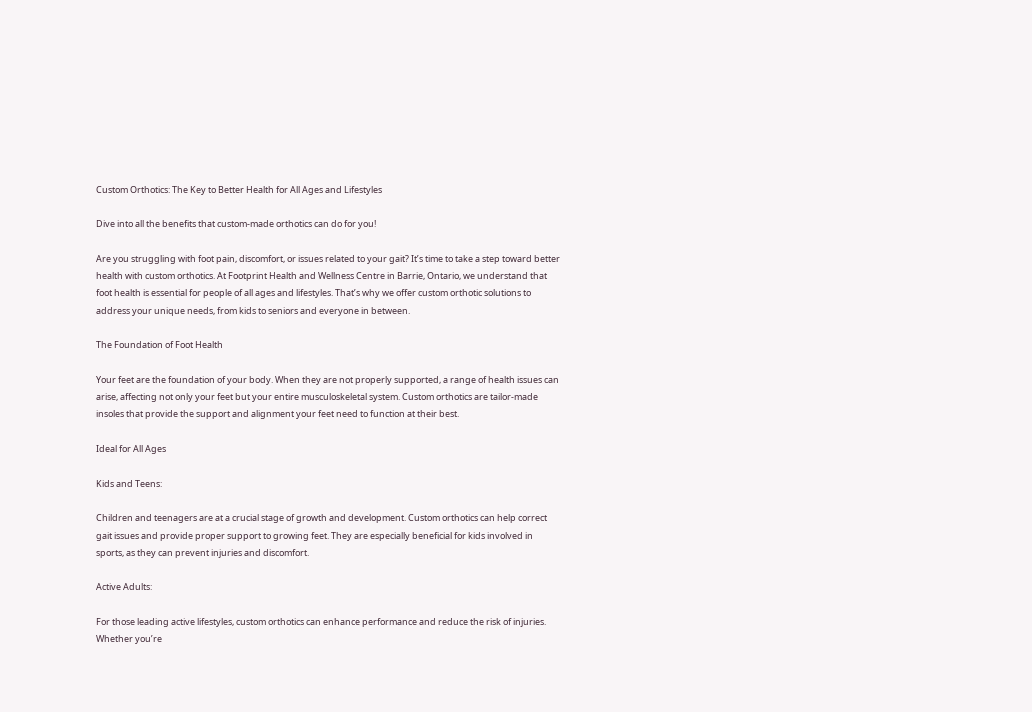Custom Orthotics: The Key to Better Health for All Ages and Lifestyles

Dive into all the benefits that custom-made orthotics can do for you!

Are you struggling with foot pain, discomfort, or issues related to your gait? It’s time to take a step toward better health with custom orthotics. At Footprint Health and Wellness Centre in Barrie, Ontario, we understand that foot health is essential for people of all ages and lifestyles. That’s why we offer custom orthotic solutions to address your unique needs, from kids to seniors and everyone in between.

The Foundation of Foot Health

Your feet are the foundation of your body. When they are not properly supported, a range of health issues can arise, affecting not only your feet but your entire musculoskeletal system. Custom orthotics are tailor-made insoles that provide the support and alignment your feet need to function at their best.

Ideal for All Ages

Kids and Teens:

Children and teenagers are at a crucial stage of growth and development. Custom orthotics can help correct gait issues and provide proper support to growing feet. They are especially beneficial for kids involved in sports, as they can prevent injuries and discomfort.

Active Adults:

For those leading active lifestyles, custom orthotics can enhance performance and reduce the risk of injuries. Whether you’re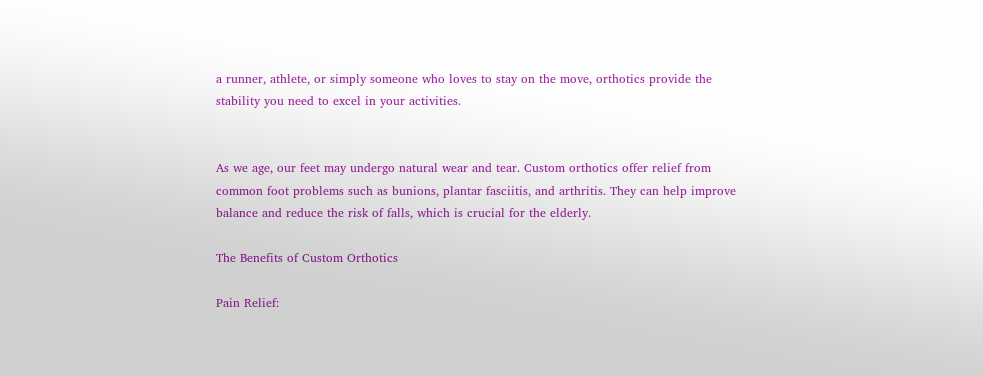a runner, athlete, or simply someone who loves to stay on the move, orthotics provide the stability you need to excel in your activities.


As we age, our feet may undergo natural wear and tear. Custom orthotics offer relief from common foot problems such as bunions, plantar fasciitis, and arthritis. They can help improve balance and reduce the risk of falls, which is crucial for the elderly.

The Benefits of Custom Orthotics

Pain Relief: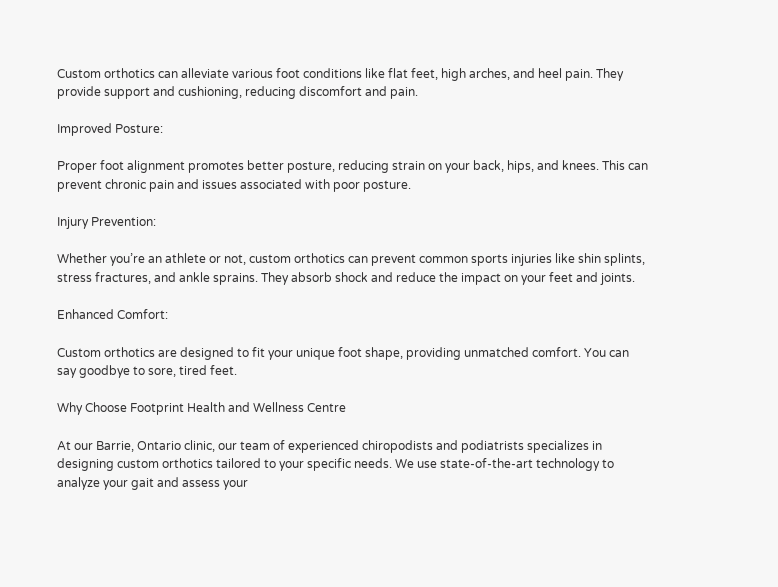Custom orthotics can alleviate various foot conditions like flat feet, high arches, and heel pain. They provide support and cushioning, reducing discomfort and pain.

Improved Posture:

Proper foot alignment promotes better posture, reducing strain on your back, hips, and knees. This can prevent chronic pain and issues associated with poor posture.

Injury Prevention:

Whether you’re an athlete or not, custom orthotics can prevent common sports injuries like shin splints, stress fractures, and ankle sprains. They absorb shock and reduce the impact on your feet and joints.

Enhanced Comfort:

Custom orthotics are designed to fit your unique foot shape, providing unmatched comfort. You can say goodbye to sore, tired feet.

Why Choose Footprint Health and Wellness Centre

At our Barrie, Ontario clinic, our team of experienced chiropodists and podiatrists specializes in designing custom orthotics tailored to your specific needs. We use state-of-the-art technology to analyze your gait and assess your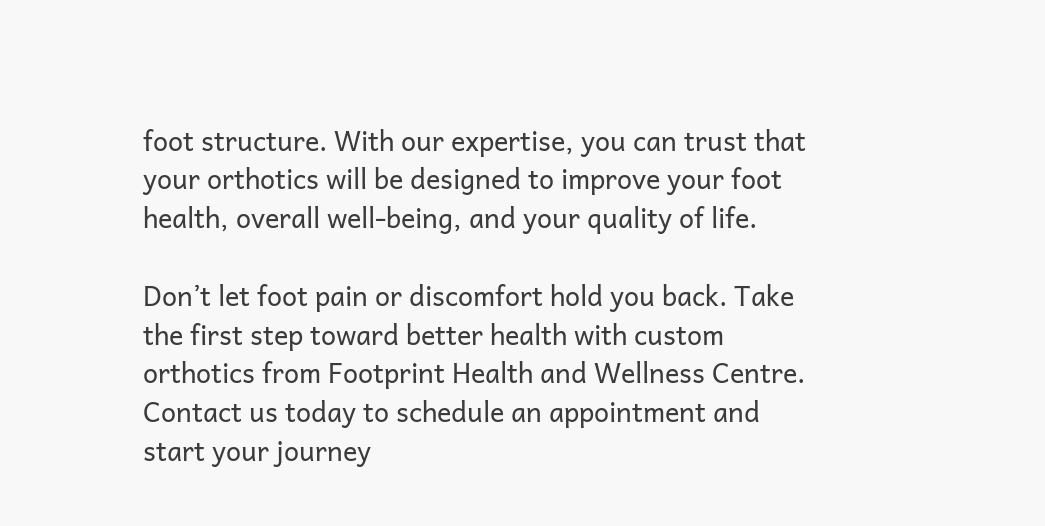foot structure. With our expertise, you can trust that your orthotics will be designed to improve your foot health, overall well-being, and your quality of life.

Don’t let foot pain or discomfort hold you back. Take the first step toward better health with custom orthotics from Footprint Health and Wellness Centre. Contact us today to schedule an appointment and start your journey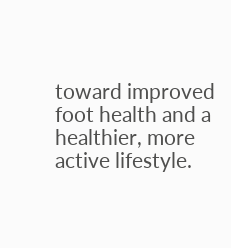toward improved foot health and a healthier, more active lifestyle.